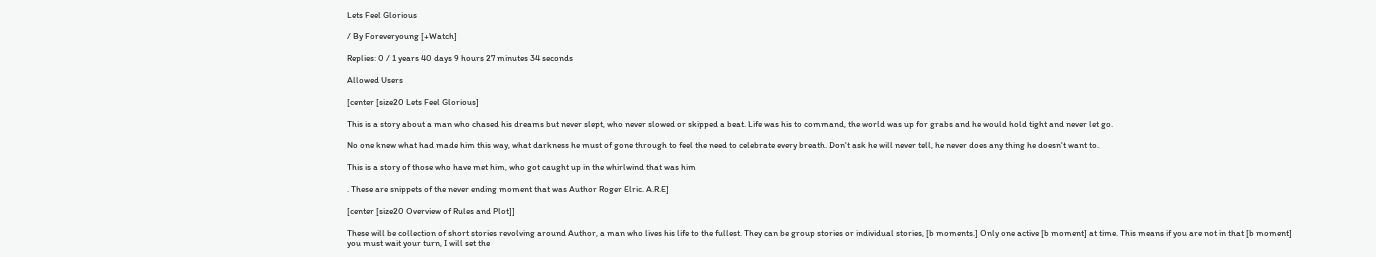Lets Feel Glorious

/ By Foreveryoung [+Watch]

Replies: 0 / 1 years 40 days 9 hours 27 minutes 34 seconds

Allowed Users

[center [size20 Lets Feel Glorious]

This is a story about a man who chased his dreams but never slept, who never slowed or skipped a beat. Life was his to command, the world was up for grabs and he would hold tight and never let go.

No one knew what had made him this way, what darkness he must of gone through to feel the need to celebrate every breath. Don't ask he will never tell, he never does any thing he doesn't want to.

This is a story of those who have met him, who got caught up in the whirlwind that was him

. These are snippets of the never ending moment that was Author Roger Elric. A.R.E]

[center [size20 Overview of Rules and Plot]]

These will be collection of short stories revolving around Author, a man who lives his life to the fullest. They can be group stories or individual stories, [b moments.] Only one active [b moment] at time. This means if you are not in that [b moment] you must wait your turn, I will set the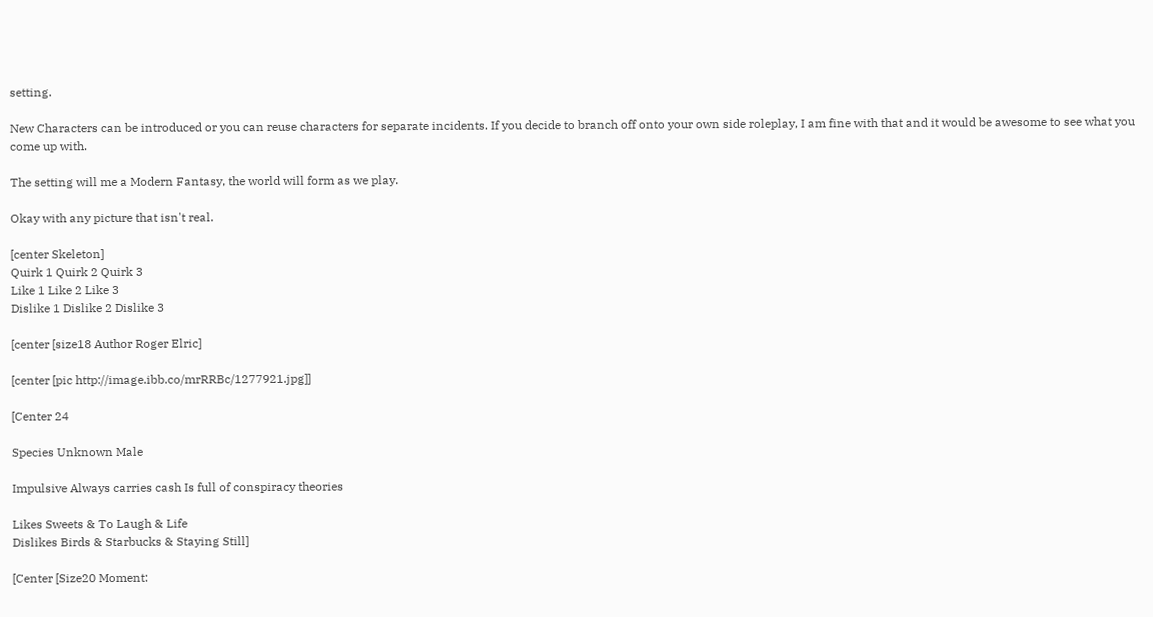setting.

New Characters can be introduced or you can reuse characters for separate incidents. If you decide to branch off onto your own side roleplay, I am fine with that and it would be awesome to see what you come up with.

The setting will me a Modern Fantasy, the world will form as we play.

Okay with any picture that isn't real.

[center Skeleton]
Quirk 1 Quirk 2 Quirk 3
Like 1 Like 2 Like 3
Dislike 1 Dislike 2 Dislike 3

[center [size18 Author Roger Elric]

[center [pic http://image.ibb.co/mrRRBc/1277921.jpg]]

[Center 24

Species Unknown Male

Impulsive Always carries cash Is full of conspiracy theories

Likes Sweets & To Laugh & Life
Dislikes Birds & Starbucks & Staying Still]

[Center [Size20 Moment: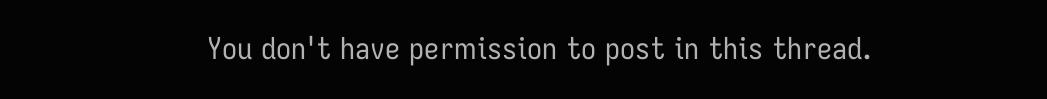You don't have permission to post in this thread.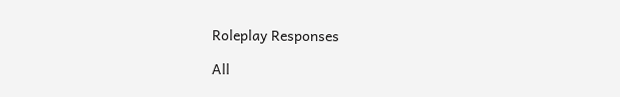Roleplay Responses

All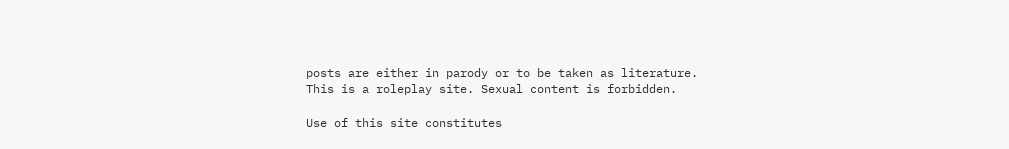posts are either in parody or to be taken as literature. This is a roleplay site. Sexual content is forbidden.

Use of this site constitutes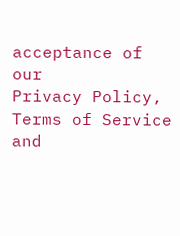acceptance of our
Privacy Policy, Terms of Service and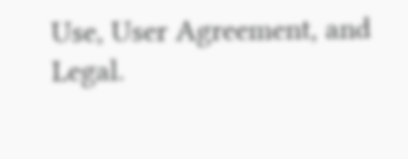Use, User Agreement, and Legal.